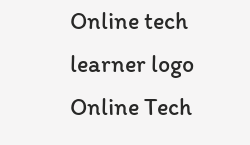Online tech learner logo
Online Tech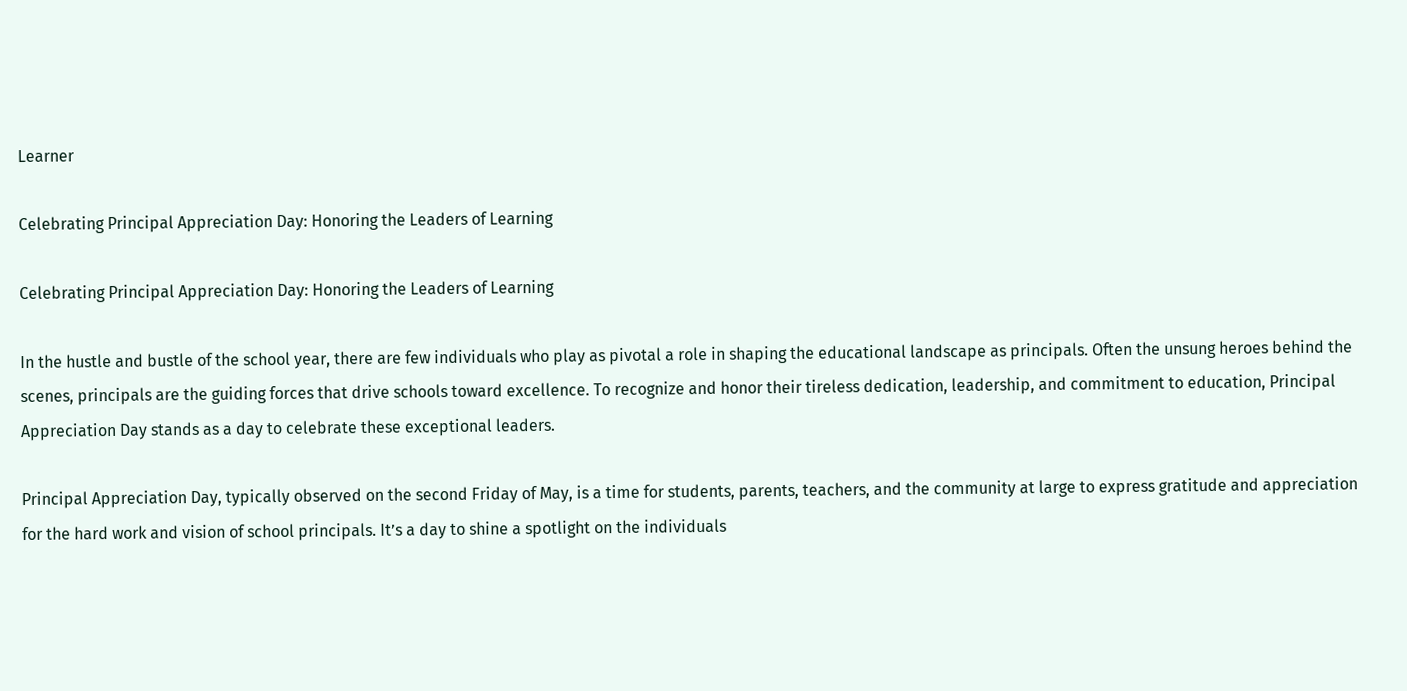Learner

Celebrating Principal Appreciation Day: Honoring the Leaders of Learning

Celebrating Principal Appreciation Day: Honoring the Leaders of Learning

In the hustle and bustle of the school year, there are few individuals who play as pivotal a role in shaping the educational landscape as principals. Often the unsung heroes behind the scenes, principals are the guiding forces that drive schools toward excellence. To recognize and honor their tireless dedication, leadership, and commitment to education, Principal Appreciation Day stands as a day to celebrate these exceptional leaders.

Principal Appreciation Day, typically observed on the second Friday of May, is a time for students, parents, teachers, and the community at large to express gratitude and appreciation for the hard work and vision of school principals. It’s a day to shine a spotlight on the individuals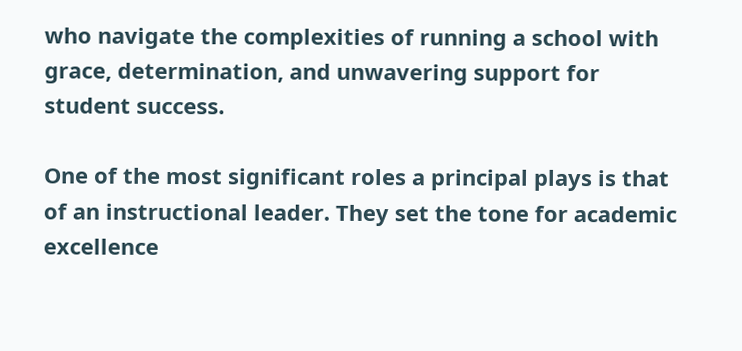who navigate the complexities of running a school with grace, determination, and unwavering support for student success.

One of the most significant roles a principal plays is that of an instructional leader. They set the tone for academic excellence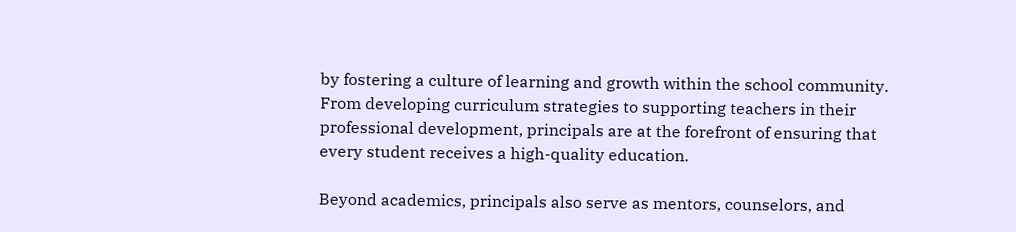by fostering a culture of learning and growth within the school community. From developing curriculum strategies to supporting teachers in their professional development, principals are at the forefront of ensuring that every student receives a high-quality education.

Beyond academics, principals also serve as mentors, counselors, and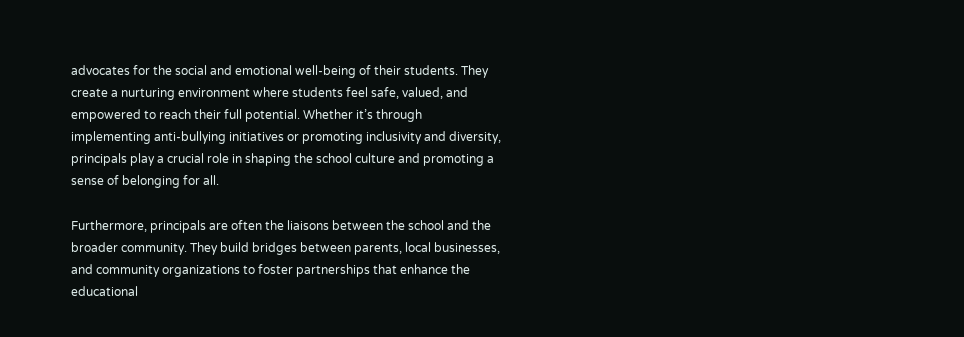advocates for the social and emotional well-being of their students. They create a nurturing environment where students feel safe, valued, and empowered to reach their full potential. Whether it’s through implementing anti-bullying initiatives or promoting inclusivity and diversity, principals play a crucial role in shaping the school culture and promoting a sense of belonging for all.

Furthermore, principals are often the liaisons between the school and the broader community. They build bridges between parents, local businesses, and community organizations to foster partnerships that enhance the educational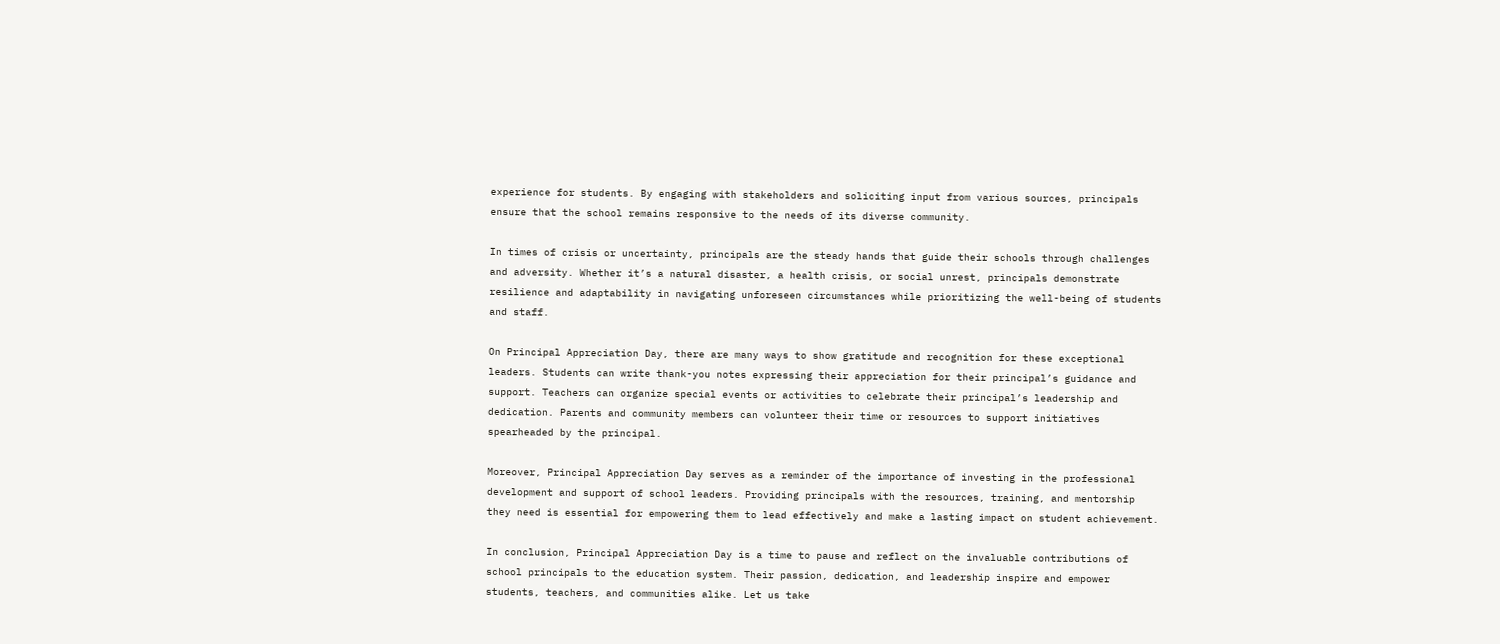experience for students. By engaging with stakeholders and soliciting input from various sources, principals ensure that the school remains responsive to the needs of its diverse community.

In times of crisis or uncertainty, principals are the steady hands that guide their schools through challenges and adversity. Whether it’s a natural disaster, a health crisis, or social unrest, principals demonstrate resilience and adaptability in navigating unforeseen circumstances while prioritizing the well-being of students and staff.

On Principal Appreciation Day, there are many ways to show gratitude and recognition for these exceptional leaders. Students can write thank-you notes expressing their appreciation for their principal’s guidance and support. Teachers can organize special events or activities to celebrate their principal’s leadership and dedication. Parents and community members can volunteer their time or resources to support initiatives spearheaded by the principal.

Moreover, Principal Appreciation Day serves as a reminder of the importance of investing in the professional development and support of school leaders. Providing principals with the resources, training, and mentorship they need is essential for empowering them to lead effectively and make a lasting impact on student achievement.

In conclusion, Principal Appreciation Day is a time to pause and reflect on the invaluable contributions of school principals to the education system. Their passion, dedication, and leadership inspire and empower students, teachers, and communities alike. Let us take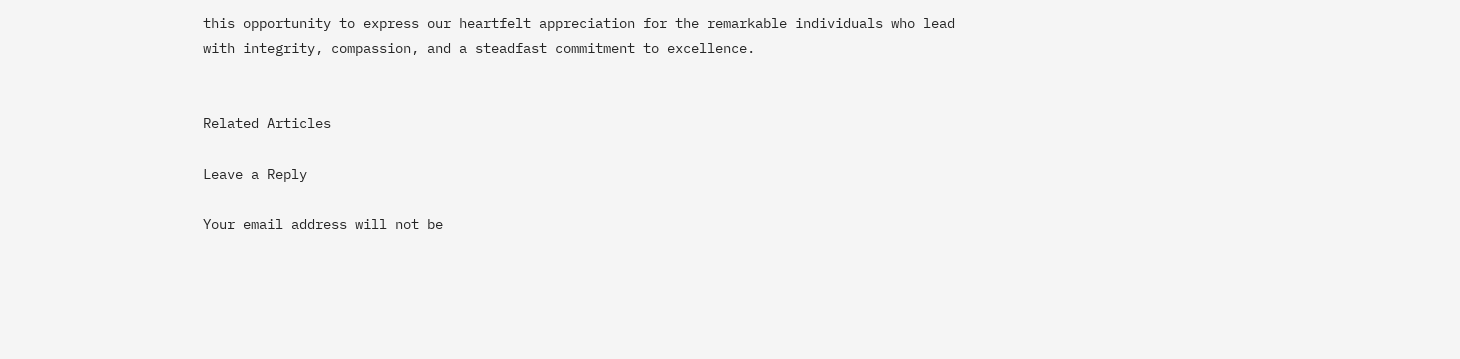this opportunity to express our heartfelt appreciation for the remarkable individuals who lead with integrity, compassion, and a steadfast commitment to excellence.


Related Articles

Leave a Reply

Your email address will not be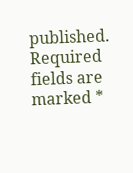published. Required fields are marked *